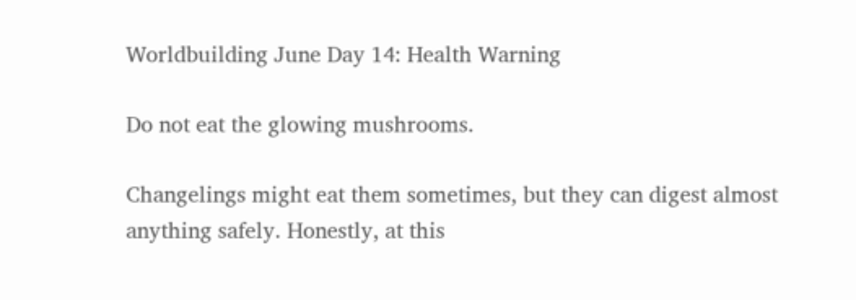Worldbuilding June Day 14: Health Warning

Do not eat the glowing mushrooms.

Changelings might eat them sometimes, but they can digest almost anything safely. Honestly, at this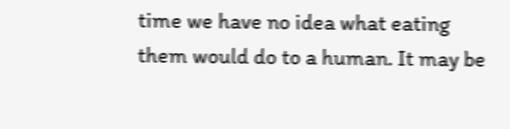time we have no idea what eating them would do to a human. It may be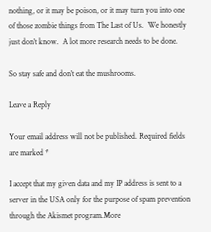nothing, or it may be poison, or it may turn you into one of those zombie things from The Last of Us.  We honestly just don’t know.  A lot more research needs to be done.

So stay safe and don’t eat the mushrooms.

Leave a Reply

Your email address will not be published. Required fields are marked *

I accept that my given data and my IP address is sent to a server in the USA only for the purpose of spam prevention through the Akismet program.More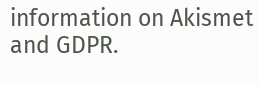information on Akismet and GDPR.